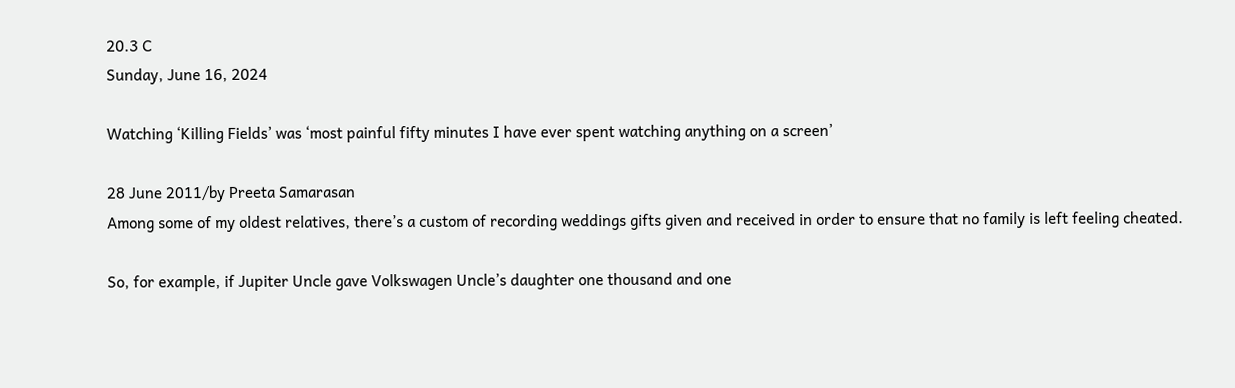20.3 C
Sunday, June 16, 2024

Watching ‘Killing Fields’ was ‘most painful fifty minutes I have ever spent watching anything on a screen’

28 June 2011/by Preeta Samarasan
Among some of my oldest relatives, there’s a custom of recording weddings gifts given and received in order to ensure that no family is left feeling cheated.

So, for example, if Jupiter Uncle gave Volkswagen Uncle’s daughter one thousand and one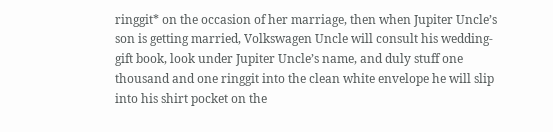ringgit* on the occasion of her marriage, then when Jupiter Uncle’s son is getting married, Volkswagen Uncle will consult his wedding-gift book, look under Jupiter Uncle’s name, and duly stuff one thousand and one ringgit into the clean white envelope he will slip into his shirt pocket on the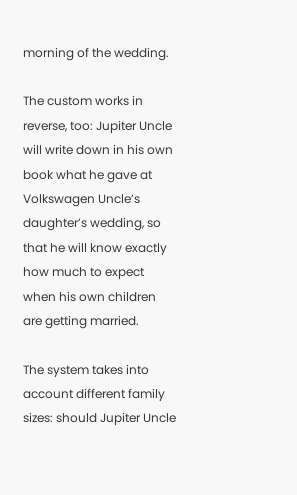morning of the wedding.

The custom works in reverse, too: Jupiter Uncle will write down in his own book what he gave at Volkswagen Uncle’s daughter’s wedding, so that he will know exactly how much to expect when his own children are getting married.

The system takes into account different family sizes: should Jupiter Uncle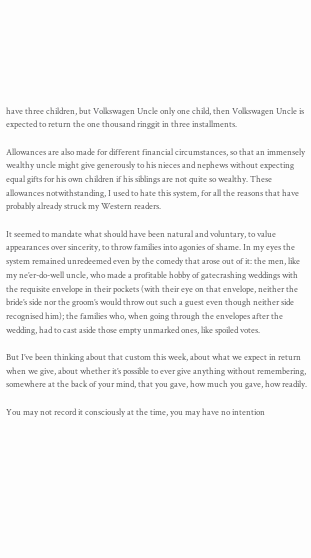have three children, but Volkswagen Uncle only one child, then Volkswagen Uncle is expected to return the one thousand ringgit in three installments.

Allowances are also made for different financial circumstances, so that an immensely wealthy uncle might give generously to his nieces and nephews without expecting equal gifts for his own children if his siblings are not quite so wealthy. These allowances notwithstanding, I used to hate this system, for all the reasons that have probably already struck my Western readers.

It seemed to mandate what should have been natural and voluntary, to value appearances over sincerity, to throw families into agonies of shame. In my eyes the system remained unredeemed even by the comedy that arose out of it: the men, like my ne’er-do-well uncle, who made a profitable hobby of gatecrashing weddings with the requisite envelope in their pockets (with their eye on that envelope, neither the bride’s side nor the groom’s would throw out such a guest even though neither side recognised him); the families who, when going through the envelopes after the wedding, had to cast aside those empty unmarked ones, like spoiled votes.

But I’ve been thinking about that custom this week, about what we expect in return when we give, about whether it’s possible to ever give anything without remembering, somewhere at the back of your mind, that you gave, how much you gave, how readily.

You may not record it consciously at the time, you may have no intention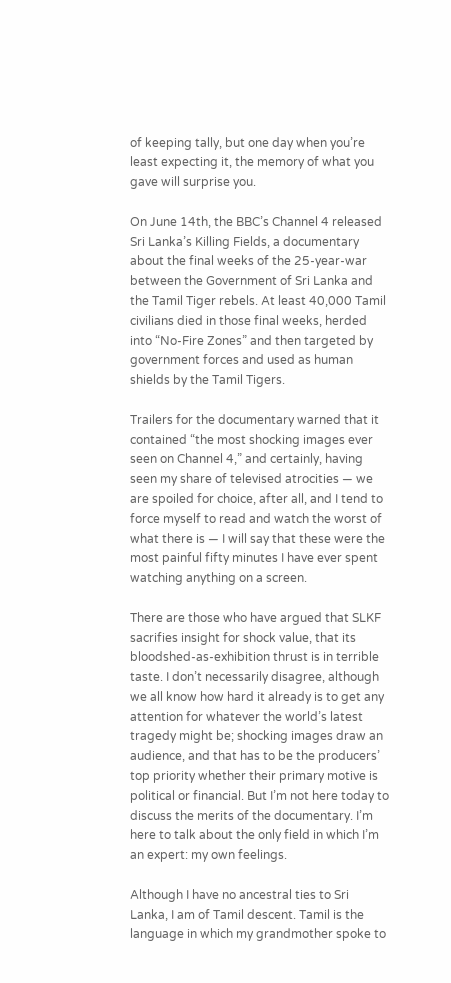of keeping tally, but one day when you’re least expecting it, the memory of what you gave will surprise you.

On June 14th, the BBC’s Channel 4 released Sri Lanka’s Killing Fields, a documentary about the final weeks of the 25-year-war between the Government of Sri Lanka and the Tamil Tiger rebels. At least 40,000 Tamil civilians died in those final weeks, herded into “No-Fire Zones” and then targeted by government forces and used as human shields by the Tamil Tigers.

Trailers for the documentary warned that it contained “the most shocking images ever seen on Channel 4,” and certainly, having seen my share of televised atrocities — we are spoiled for choice, after all, and I tend to force myself to read and watch the worst of what there is — I will say that these were the most painful fifty minutes I have ever spent watching anything on a screen.

There are those who have argued that SLKF sacrifies insight for shock value, that its bloodshed-as-exhibition thrust is in terrible taste. I don’t necessarily disagree, although we all know how hard it already is to get any attention for whatever the world’s latest tragedy might be; shocking images draw an audience, and that has to be the producers’ top priority whether their primary motive is political or financial. But I’m not here today to discuss the merits of the documentary. I’m here to talk about the only field in which I’m an expert: my own feelings.

Although I have no ancestral ties to Sri Lanka, I am of Tamil descent. Tamil is the language in which my grandmother spoke to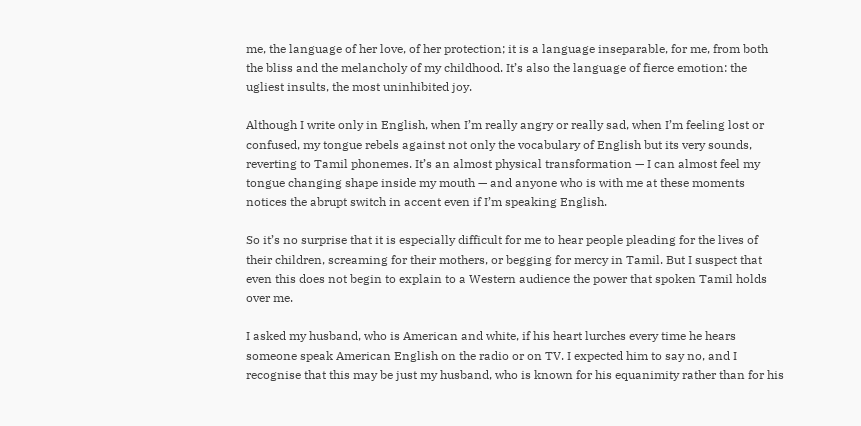me, the language of her love, of her protection; it is a language inseparable, for me, from both the bliss and the melancholy of my childhood. It’s also the language of fierce emotion: the ugliest insults, the most uninhibited joy.

Although I write only in English, when I’m really angry or really sad, when I’m feeling lost or confused, my tongue rebels against not only the vocabulary of English but its very sounds, reverting to Tamil phonemes. It’s an almost physical transformation — I can almost feel my tongue changing shape inside my mouth — and anyone who is with me at these moments notices the abrupt switch in accent even if I’m speaking English.

So it’s no surprise that it is especially difficult for me to hear people pleading for the lives of their children, screaming for their mothers, or begging for mercy in Tamil. But I suspect that even this does not begin to explain to a Western audience the power that spoken Tamil holds over me.

I asked my husband, who is American and white, if his heart lurches every time he hears someone speak American English on the radio or on TV. I expected him to say no, and I recognise that this may be just my husband, who is known for his equanimity rather than for his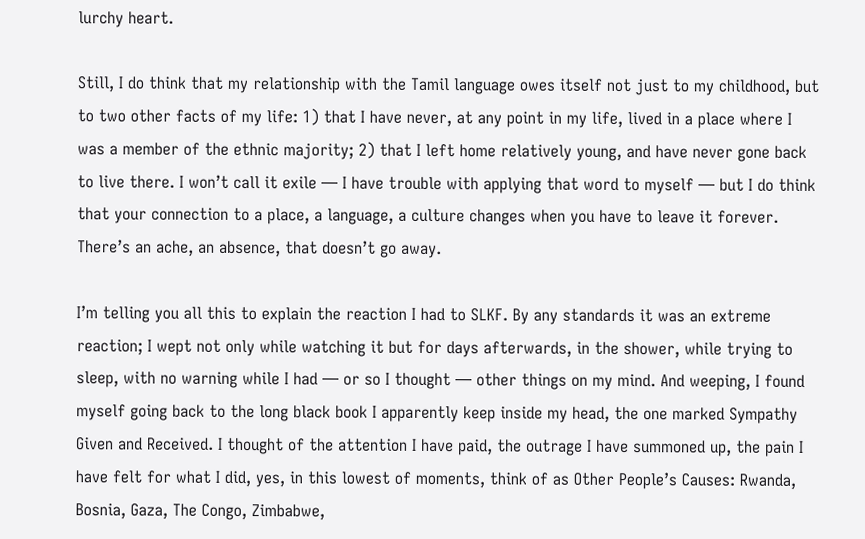lurchy heart.

Still, I do think that my relationship with the Tamil language owes itself not just to my childhood, but to two other facts of my life: 1) that I have never, at any point in my life, lived in a place where I was a member of the ethnic majority; 2) that I left home relatively young, and have never gone back to live there. I won’t call it exile — I have trouble with applying that word to myself — but I do think that your connection to a place, a language, a culture changes when you have to leave it forever. There’s an ache, an absence, that doesn’t go away.

I’m telling you all this to explain the reaction I had to SLKF. By any standards it was an extreme reaction; I wept not only while watching it but for days afterwards, in the shower, while trying to sleep, with no warning while I had — or so I thought — other things on my mind. And weeping, I found myself going back to the long black book I apparently keep inside my head, the one marked Sympathy Given and Received. I thought of the attention I have paid, the outrage I have summoned up, the pain I have felt for what I did, yes, in this lowest of moments, think of as Other People’s Causes: Rwanda, Bosnia, Gaza, The Congo, Zimbabwe,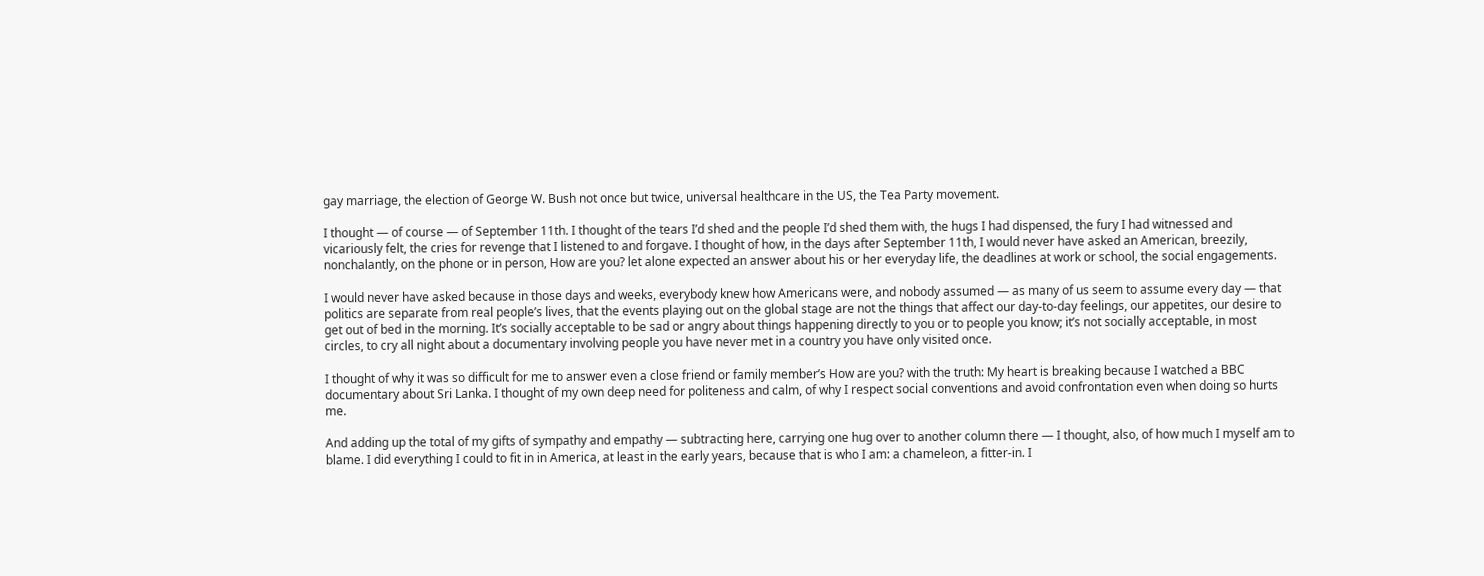gay marriage, the election of George W. Bush not once but twice, universal healthcare in the US, the Tea Party movement.

I thought — of course — of September 11th. I thought of the tears I’d shed and the people I’d shed them with, the hugs I had dispensed, the fury I had witnessed and vicariously felt, the cries for revenge that I listened to and forgave. I thought of how, in the days after September 11th, I would never have asked an American, breezily, nonchalantly, on the phone or in person, How are you? let alone expected an answer about his or her everyday life, the deadlines at work or school, the social engagements.

I would never have asked because in those days and weeks, everybody knew how Americans were, and nobody assumed — as many of us seem to assume every day — that politics are separate from real people’s lives, that the events playing out on the global stage are not the things that affect our day-to-day feelings, our appetites, our desire to get out of bed in the morning. It’s socially acceptable to be sad or angry about things happening directly to you or to people you know; it’s not socially acceptable, in most circles, to cry all night about a documentary involving people you have never met in a country you have only visited once.

I thought of why it was so difficult for me to answer even a close friend or family member’s How are you? with the truth: My heart is breaking because I watched a BBC documentary about Sri Lanka. I thought of my own deep need for politeness and calm, of why I respect social conventions and avoid confrontation even when doing so hurts me.

And adding up the total of my gifts of sympathy and empathy — subtracting here, carrying one hug over to another column there — I thought, also, of how much I myself am to blame. I did everything I could to fit in in America, at least in the early years, because that is who I am: a chameleon, a fitter-in. I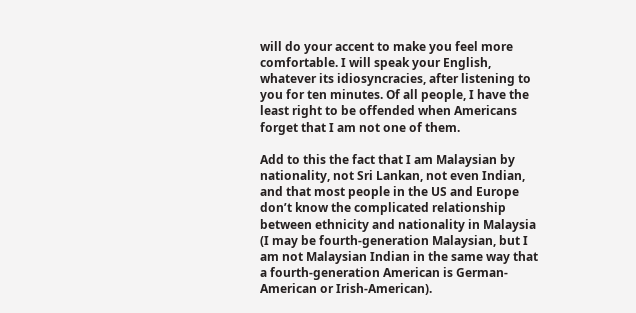will do your accent to make you feel more comfortable. I will speak your English, whatever its idiosyncracies, after listening to you for ten minutes. Of all people, I have the least right to be offended when Americans forget that I am not one of them.

Add to this the fact that I am Malaysian by nationality, not Sri Lankan, not even Indian, and that most people in the US and Europe don’t know the complicated relationship between ethnicity and nationality in Malaysia (I may be fourth-generation Malaysian, but I am not Malaysian Indian in the same way that a fourth-generation American is German-American or Irish-American).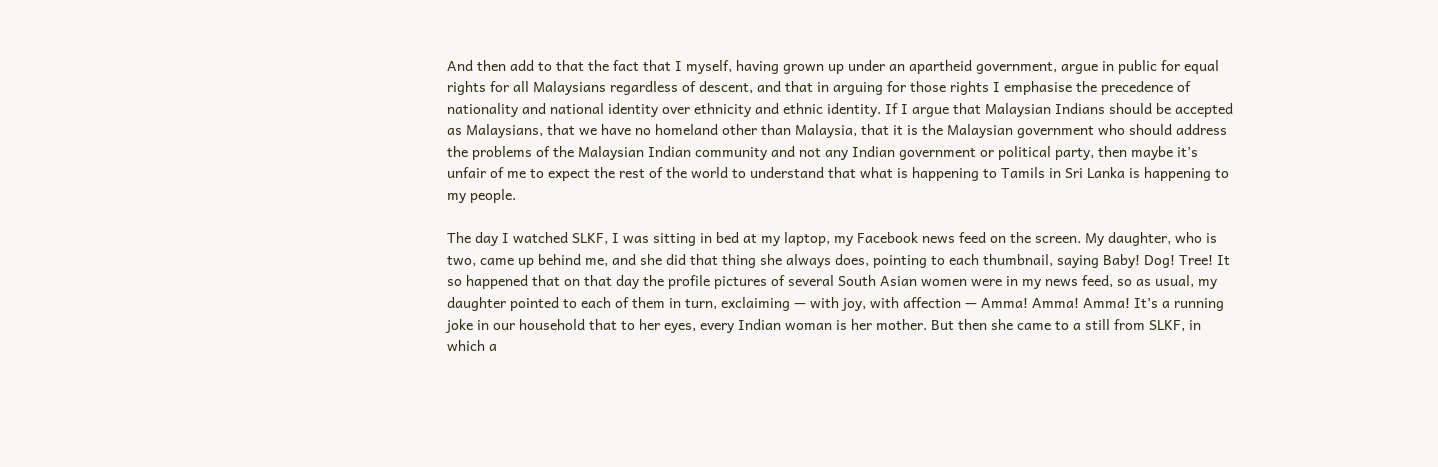And then add to that the fact that I myself, having grown up under an apartheid government, argue in public for equal rights for all Malaysians regardless of descent, and that in arguing for those rights I emphasise the precedence of nationality and national identity over ethnicity and ethnic identity. If I argue that Malaysian Indians should be accepted as Malaysians, that we have no homeland other than Malaysia, that it is the Malaysian government who should address the problems of the Malaysian Indian community and not any Indian government or political party, then maybe it’s unfair of me to expect the rest of the world to understand that what is happening to Tamils in Sri Lanka is happening to my people.

The day I watched SLKF, I was sitting in bed at my laptop, my Facebook news feed on the screen. My daughter, who is two, came up behind me, and she did that thing she always does, pointing to each thumbnail, saying Baby! Dog! Tree! It so happened that on that day the profile pictures of several South Asian women were in my news feed, so as usual, my daughter pointed to each of them in turn, exclaiming — with joy, with affection — Amma! Amma! Amma! It’s a running joke in our household that to her eyes, every Indian woman is her mother. But then she came to a still from SLKF, in which a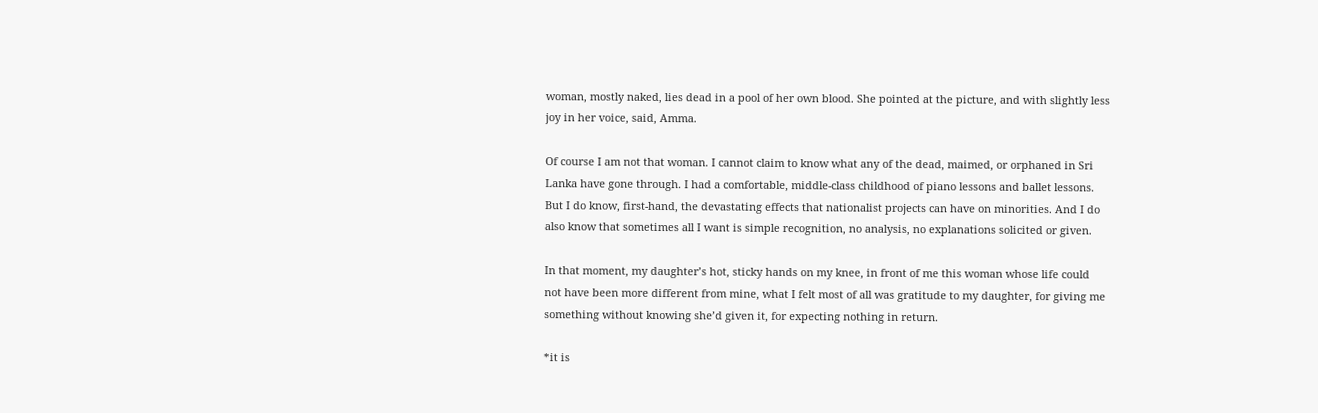woman, mostly naked, lies dead in a pool of her own blood. She pointed at the picture, and with slightly less joy in her voice, said, Amma.

Of course I am not that woman. I cannot claim to know what any of the dead, maimed, or orphaned in Sri Lanka have gone through. I had a comfortable, middle-class childhood of piano lessons and ballet lessons. But I do know, first-hand, the devastating effects that nationalist projects can have on minorities. And I do also know that sometimes all I want is simple recognition, no analysis, no explanations solicited or given.

In that moment, my daughter’s hot, sticky hands on my knee, in front of me this woman whose life could not have been more different from mine, what I felt most of all was gratitude to my daughter, for giving me something without knowing she’d given it, for expecting nothing in return.

*it is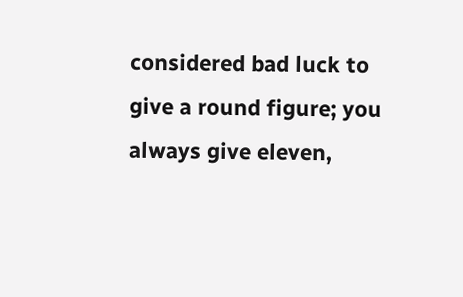considered bad luck to give a round figure; you always give eleven,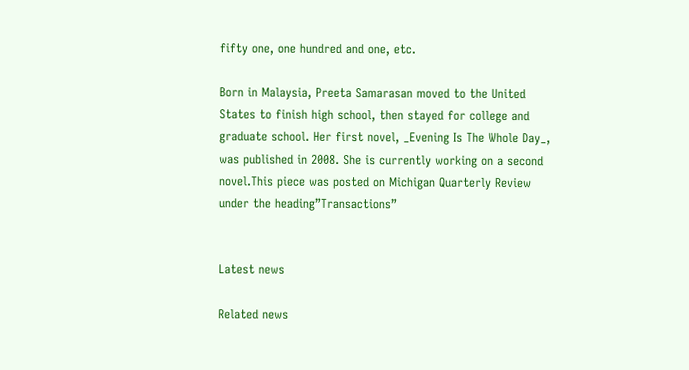fifty one, one hundred and one, etc.

Born in Malaysia, Preeta Samarasan moved to the United States to finish high school, then stayed for college and graduate school. Her first novel, _Evening Is The Whole Day_, was published in 2008. She is currently working on a second novel.This piece was posted on Michigan Quarterly Review under the heading”Transactions”


Latest news

Related news